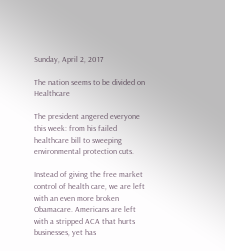Sunday, April 2, 2017

The nation seems to be divided on Healthcare

The president angered everyone this week: from his failed healthcare bill to sweeping environmental protection cuts.

Instead of giving the free market control of health care, we are left with an even more broken Obamacare. Americans are left with a stripped ACA that hurts businesses, yet has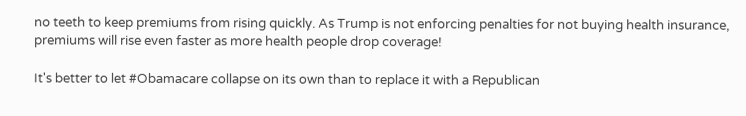no teeth to keep premiums from rising quickly. As Trump is not enforcing penalties for not buying health insurance, premiums will rise even faster as more health people drop coverage!

It's better to let #Obamacare collapse on its own than to replace it with a Republican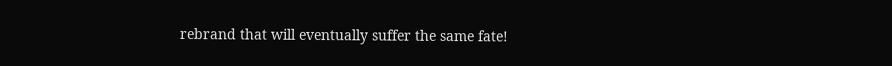rebrand that will eventually suffer the same fate!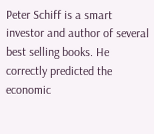Peter Schiff is a smart investor and author of several best selling books. He correctly predicted the economic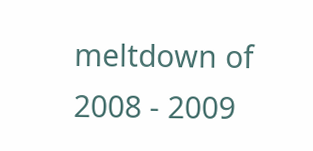meltdown of 2008 - 2009